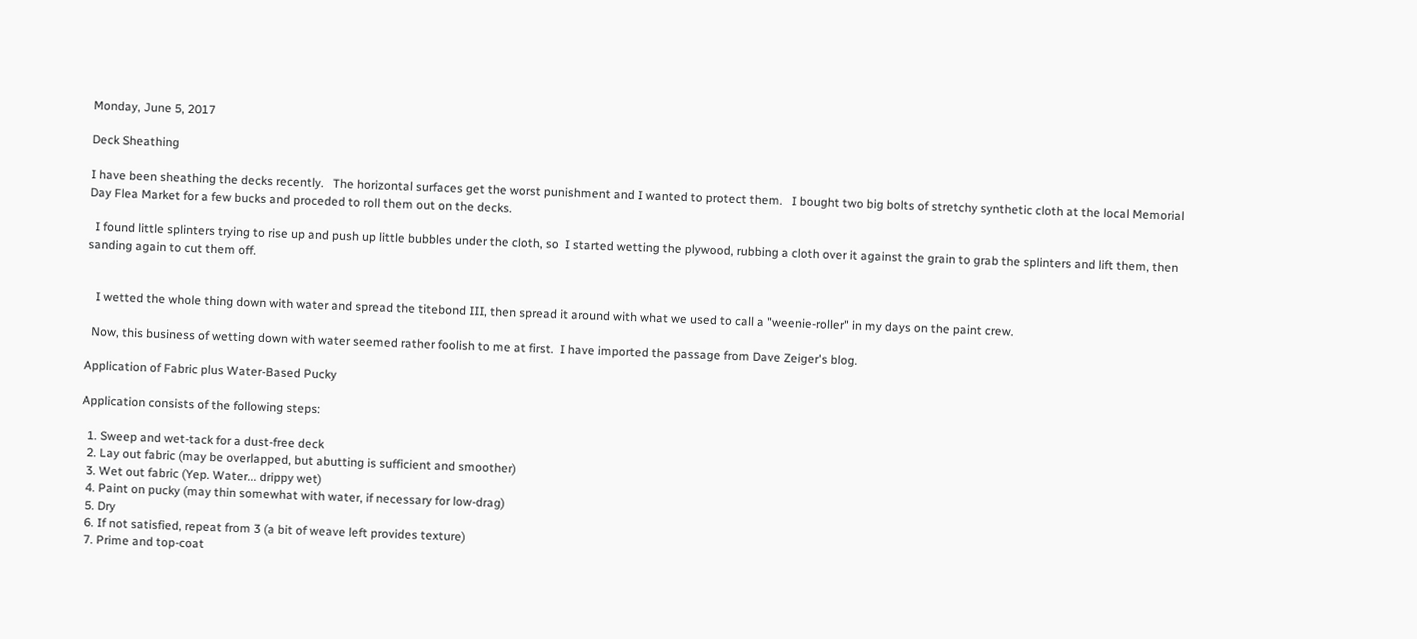Monday, June 5, 2017

Deck Sheathing

I have been sheathing the decks recently.   The horizontal surfaces get the worst punishment and I wanted to protect them.   I bought two big bolts of stretchy synthetic cloth at the local Memorial Day Flea Market for a few bucks and proceded to roll them out on the decks.

  I found little splinters trying to rise up and push up little bubbles under the cloth, so  I started wetting the plywood, rubbing a cloth over it against the grain to grab the splinters and lift them, then sanding again to cut them off.


   I wetted the whole thing down with water and spread the titebond III, then spread it around with what we used to call a "weenie-roller" in my days on the paint crew.

  Now, this business of wetting down with water seemed rather foolish to me at first.  I have imported the passage from Dave Zeiger's blog.

Application of Fabric plus Water-Based Pucky

Application consists of the following steps:

  1. Sweep and wet-tack for a dust-free deck
  2. Lay out fabric (may be overlapped, but abutting is sufficient and smoother)
  3. Wet out fabric (Yep. Water... drippy wet)
  4. Paint on pucky (may thin somewhat with water, if necessary for low-drag)
  5. Dry
  6. If not satisfied, repeat from 3 (a bit of weave left provides texture)
  7. Prime and top-coat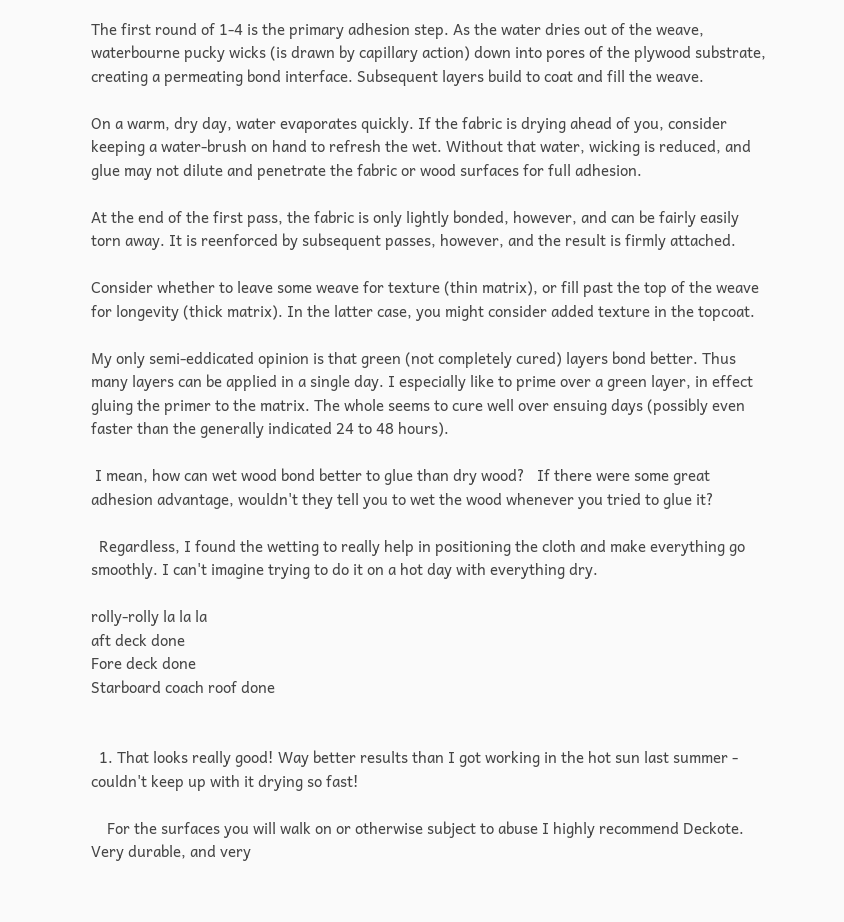The first round of 1-4 is the primary adhesion step. As the water dries out of the weave, waterbourne pucky wicks (is drawn by capillary action) down into pores of the plywood substrate, creating a permeating bond interface. Subsequent layers build to coat and fill the weave.

On a warm, dry day, water evaporates quickly. If the fabric is drying ahead of you, consider keeping a water-brush on hand to refresh the wet. Without that water, wicking is reduced, and glue may not dilute and penetrate the fabric or wood surfaces for full adhesion.

At the end of the first pass, the fabric is only lightly bonded, however, and can be fairly easily torn away. It is reenforced by subsequent passes, however, and the result is firmly attached.

Consider whether to leave some weave for texture (thin matrix), or fill past the top of the weave for longevity (thick matrix). In the latter case, you might consider added texture in the topcoat.

My only semi-eddicated opinion is that green (not completely cured) layers bond better. Thus many layers can be applied in a single day. I especially like to prime over a green layer, in effect gluing the primer to the matrix. The whole seems to cure well over ensuing days (possibly even faster than the generally indicated 24 to 48 hours).

 I mean, how can wet wood bond better to glue than dry wood?   If there were some great adhesion advantage, wouldn't they tell you to wet the wood whenever you tried to glue it?

  Regardless, I found the wetting to really help in positioning the cloth and make everything go smoothly. I can't imagine trying to do it on a hot day with everything dry.

rolly-rolly la la la
aft deck done
Fore deck done
Starboard coach roof done


  1. That looks really good! Way better results than I got working in the hot sun last summer - couldn't keep up with it drying so fast!

    For the surfaces you will walk on or otherwise subject to abuse I highly recommend Deckote. Very durable, and very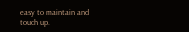easy to maintain and touch up.